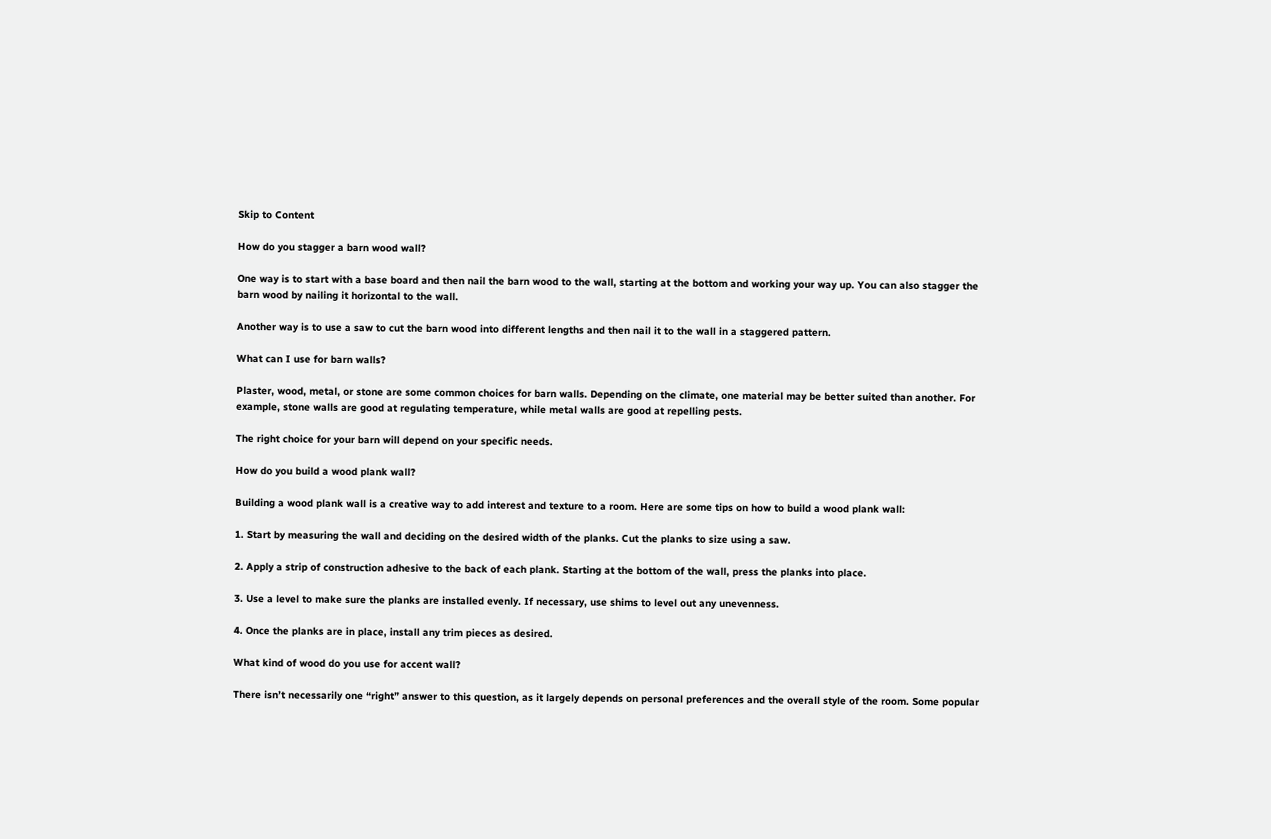Skip to Content

How do you stagger a barn wood wall?

One way is to start with a base board and then nail the barn wood to the wall, starting at the bottom and working your way up. You can also stagger the barn wood by nailing it horizontal to the wall.

Another way is to use a saw to cut the barn wood into different lengths and then nail it to the wall in a staggered pattern.

What can I use for barn walls?

Plaster, wood, metal, or stone are some common choices for barn walls. Depending on the climate, one material may be better suited than another. For example, stone walls are good at regulating temperature, while metal walls are good at repelling pests.

The right choice for your barn will depend on your specific needs.

How do you build a wood plank wall?

Building a wood plank wall is a creative way to add interest and texture to a room. Here are some tips on how to build a wood plank wall:

1. Start by measuring the wall and deciding on the desired width of the planks. Cut the planks to size using a saw.

2. Apply a strip of construction adhesive to the back of each plank. Starting at the bottom of the wall, press the planks into place.

3. Use a level to make sure the planks are installed evenly. If necessary, use shims to level out any unevenness.

4. Once the planks are in place, install any trim pieces as desired.

What kind of wood do you use for accent wall?

There isn’t necessarily one “right” answer to this question, as it largely depends on personal preferences and the overall style of the room. Some popular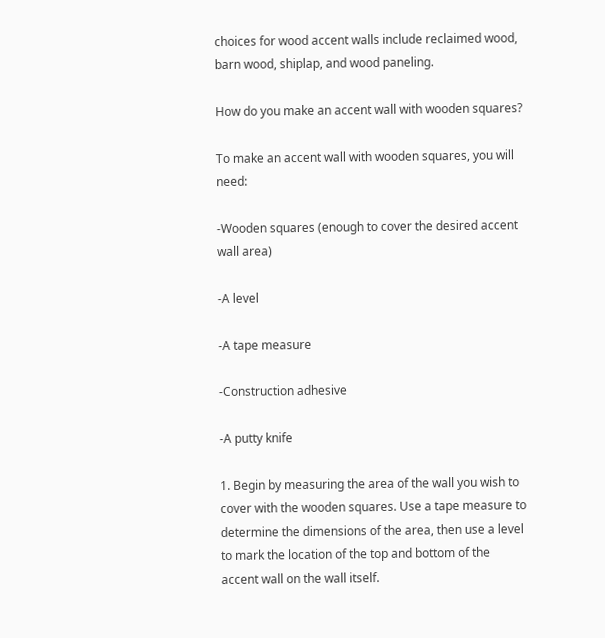choices for wood accent walls include reclaimed wood, barn wood, shiplap, and wood paneling.

How do you make an accent wall with wooden squares?

To make an accent wall with wooden squares, you will need:

-Wooden squares (enough to cover the desired accent wall area)

-A level

-A tape measure

-Construction adhesive

-A putty knife

1. Begin by measuring the area of the wall you wish to cover with the wooden squares. Use a tape measure to determine the dimensions of the area, then use a level to mark the location of the top and bottom of the accent wall on the wall itself.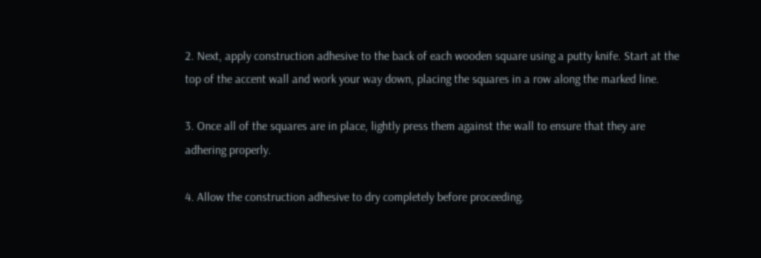2. Next, apply construction adhesive to the back of each wooden square using a putty knife. Start at the top of the accent wall and work your way down, placing the squares in a row along the marked line.

3. Once all of the squares are in place, lightly press them against the wall to ensure that they are adhering properly.

4. Allow the construction adhesive to dry completely before proceeding.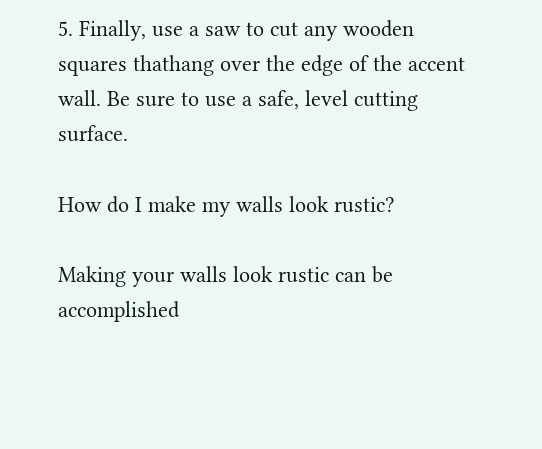5. Finally, use a saw to cut any wooden squares thathang over the edge of the accent wall. Be sure to use a safe, level cutting surface.

How do I make my walls look rustic?

Making your walls look rustic can be accomplished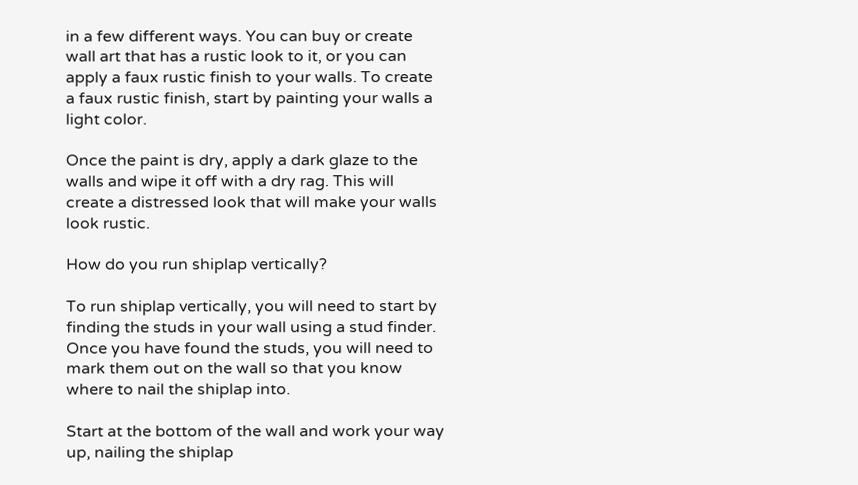in a few different ways. You can buy or create wall art that has a rustic look to it, or you can apply a faux rustic finish to your walls. To create a faux rustic finish, start by painting your walls a light color.

Once the paint is dry, apply a dark glaze to the walls and wipe it off with a dry rag. This will create a distressed look that will make your walls look rustic.

How do you run shiplap vertically?

To run shiplap vertically, you will need to start by finding the studs in your wall using a stud finder. Once you have found the studs, you will need to mark them out on the wall so that you know where to nail the shiplap into.

Start at the bottom of the wall and work your way up, nailing the shiplap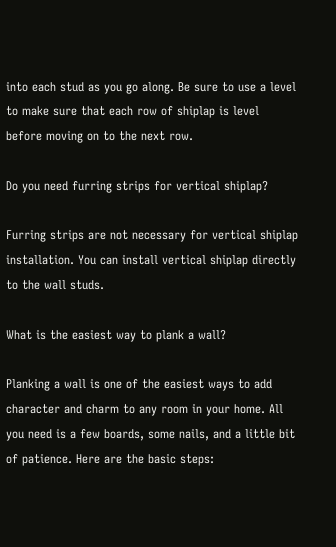into each stud as you go along. Be sure to use a level to make sure that each row of shiplap is level before moving on to the next row.

Do you need furring strips for vertical shiplap?

Furring strips are not necessary for vertical shiplap installation. You can install vertical shiplap directly to the wall studs.

What is the easiest way to plank a wall?

Planking a wall is one of the easiest ways to add character and charm to any room in your home. All you need is a few boards, some nails, and a little bit of patience. Here are the basic steps: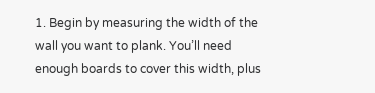1. Begin by measuring the width of the wall you want to plank. You’ll need enough boards to cover this width, plus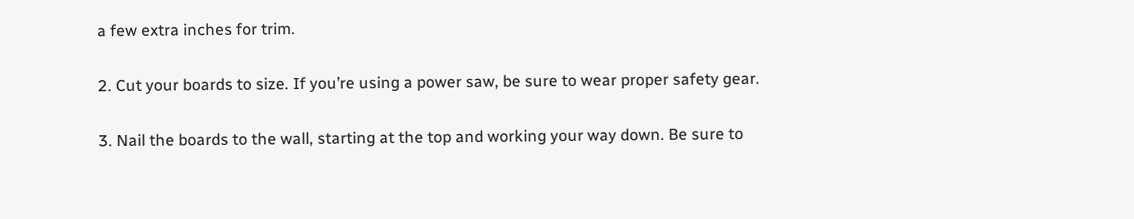a few extra inches for trim.

2. Cut your boards to size. If you’re using a power saw, be sure to wear proper safety gear.

3. Nail the boards to the wall, starting at the top and working your way down. Be sure to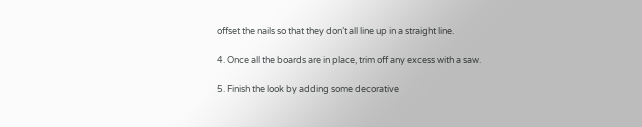offset the nails so that they don’t all line up in a straight line.

4. Once all the boards are in place, trim off any excess with a saw.

5. Finish the look by adding some decorative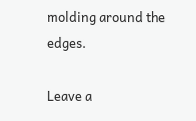molding around the edges.

Leave a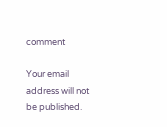comment

Your email address will not be published.